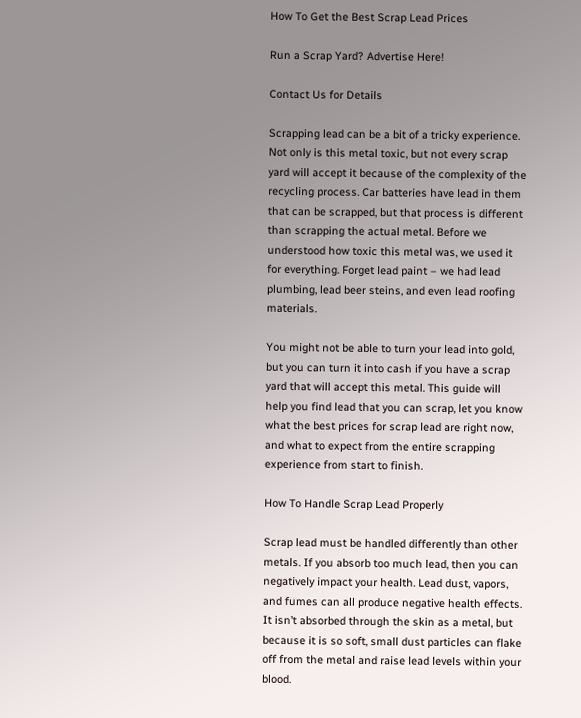How To Get the Best Scrap Lead Prices

Run a Scrap Yard? Advertise Here!

Contact Us for Details

Scrapping lead can be a bit of a tricky experience. Not only is this metal toxic, but not every scrap yard will accept it because of the complexity of the recycling process. Car batteries have lead in them that can be scrapped, but that process is different than scrapping the actual metal. Before we understood how toxic this metal was, we used it for everything. Forget lead paint – we had lead plumbing, lead beer steins, and even lead roofing materials.

You might not be able to turn your lead into gold, but you can turn it into cash if you have a scrap yard that will accept this metal. This guide will help you find lead that you can scrap, let you know what the best prices for scrap lead are right now, and what to expect from the entire scrapping experience from start to finish.

How To Handle Scrap Lead Properly

Scrap lead must be handled differently than other metals. If you absorb too much lead, then you can negatively impact your health. Lead dust, vapors, and fumes can all produce negative health effects. It isn’t absorbed through the skin as a metal, but because it is so soft, small dust particles can flake off from the metal and raise lead levels within your blood.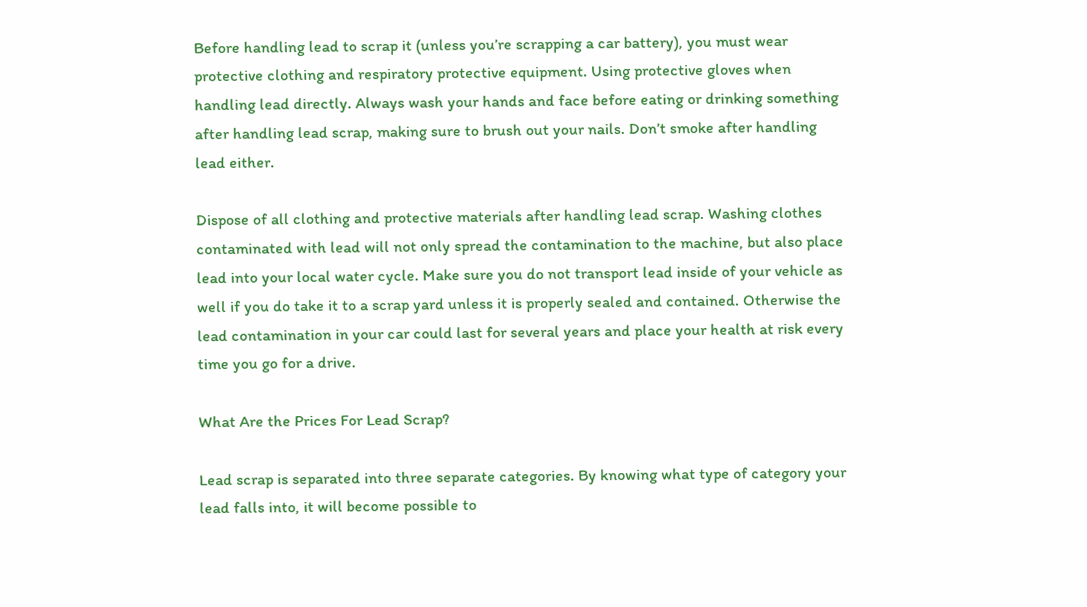Before handling lead to scrap it (unless you’re scrapping a car battery), you must wear protective clothing and respiratory protective equipment. Using protective gloves when handling lead directly. Always wash your hands and face before eating or drinking something after handling lead scrap, making sure to brush out your nails. Don’t smoke after handling lead either.

Dispose of all clothing and protective materials after handling lead scrap. Washing clothes contaminated with lead will not only spread the contamination to the machine, but also place lead into your local water cycle. Make sure you do not transport lead inside of your vehicle as well if you do take it to a scrap yard unless it is properly sealed and contained. Otherwise the lead contamination in your car could last for several years and place your health at risk every time you go for a drive.

What Are the Prices For Lead Scrap?

Lead scrap is separated into three separate categories. By knowing what type of category your lead falls into, it will become possible to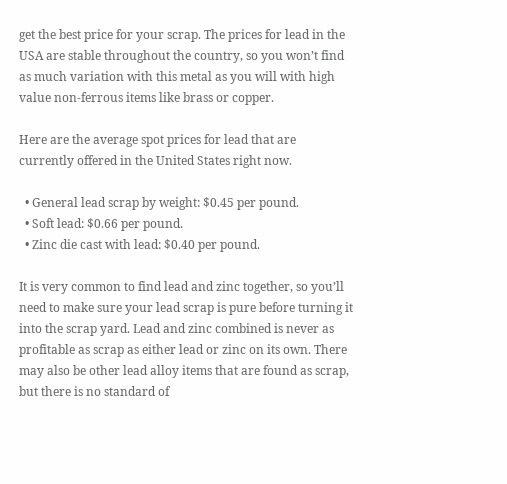get the best price for your scrap. The prices for lead in the USA are stable throughout the country, so you won’t find as much variation with this metal as you will with high value non-ferrous items like brass or copper.

Here are the average spot prices for lead that are currently offered in the United States right now.

  • General lead scrap by weight: $0.45 per pound.
  • Soft lead: $0.66 per pound.
  • Zinc die cast with lead: $0.40 per pound.

It is very common to find lead and zinc together, so you’ll need to make sure your lead scrap is pure before turning it into the scrap yard. Lead and zinc combined is never as profitable as scrap as either lead or zinc on its own. There may also be other lead alloy items that are found as scrap, but there is no standard of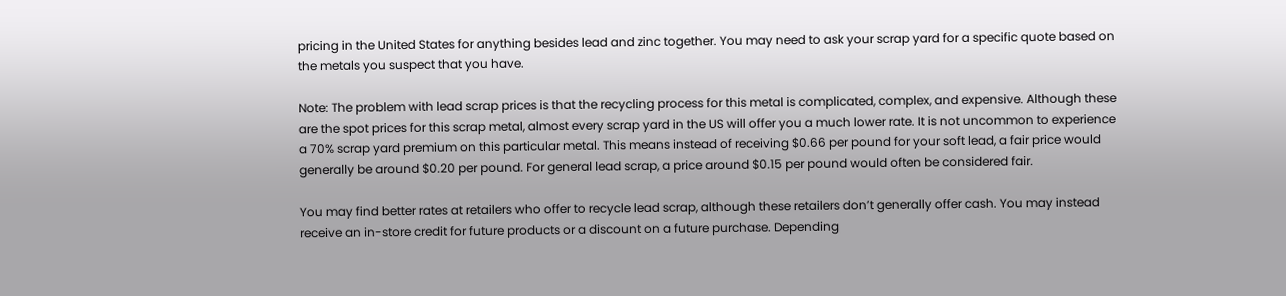pricing in the United States for anything besides lead and zinc together. You may need to ask your scrap yard for a specific quote based on the metals you suspect that you have.

Note: The problem with lead scrap prices is that the recycling process for this metal is complicated, complex, and expensive. Although these are the spot prices for this scrap metal, almost every scrap yard in the US will offer you a much lower rate. It is not uncommon to experience a 70% scrap yard premium on this particular metal. This means instead of receiving $0.66 per pound for your soft lead, a fair price would generally be around $0.20 per pound. For general lead scrap, a price around $0.15 per pound would often be considered fair.

You may find better rates at retailers who offer to recycle lead scrap, although these retailers don’t generally offer cash. You may instead receive an in-store credit for future products or a discount on a future purchase. Depending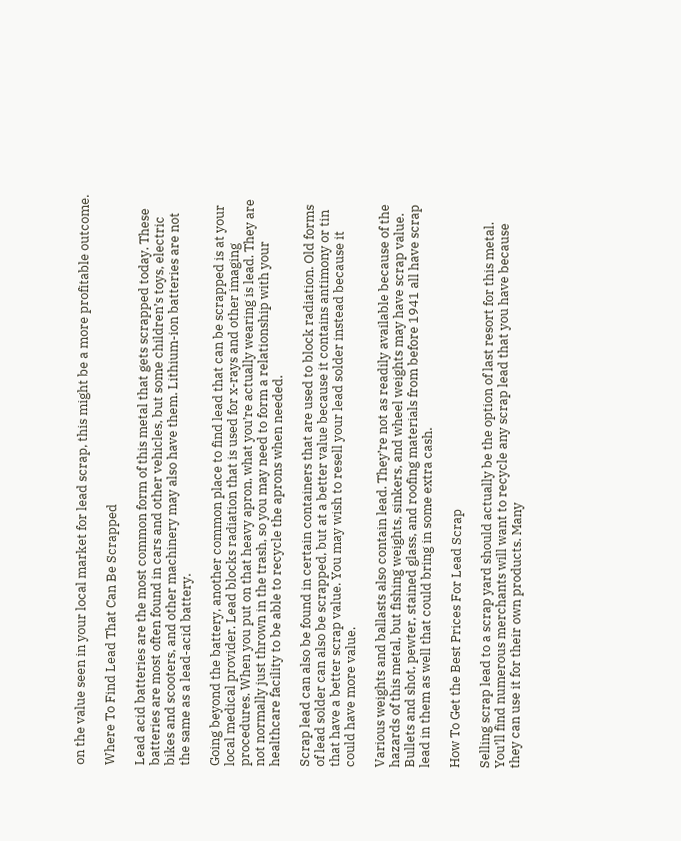on the value seen in your local market for lead scrap, this might be a more profitable outcome.

Where To Find Lead That Can Be Scrapped

Lead acid batteries are the most common form of this metal that gets scrapped today. These batteries are most often found in cars and other vehicles, but some children’s toys, electric bikes and scooters, and other machinery may also have them. Lithium-ion batteries are not the same as a lead-acid battery.

Going beyond the battery, another common place to find lead that can be scrapped is at your local medical provider. Lead blocks radiation that is used for x-rays and other imaging procedures. When you put on that heavy apron, what you’re actually wearing is lead. They are not normally just thrown in the trash, so you may need to form a relationship with your healthcare facility to be able to recycle the aprons when needed.

Scrap lead can also be found in certain containers that are used to block radiation. Old forms of lead solder can also be scrapped, but at a better value because it contains antimony or tin that have a better scrap value. You may wish to resell your lead solder instead because it could have more value.

Various weights and ballasts also contain lead. They’re not as readily available because of the hazards of this metal, but fishing weights, sinkers, and wheel weights may have scrap value. Bullets and shot, pewter, stained glass, and roofing materials from before 1941 all have scrap lead in them as well that could bring in some extra cash.

How To Get the Best Prices For Lead Scrap

Selling scrap lead to a scrap yard should actually be the option of last resort for this metal. You’ll find numerous merchants will want to recycle any scrap lead that you have because they can use it for their own products. Many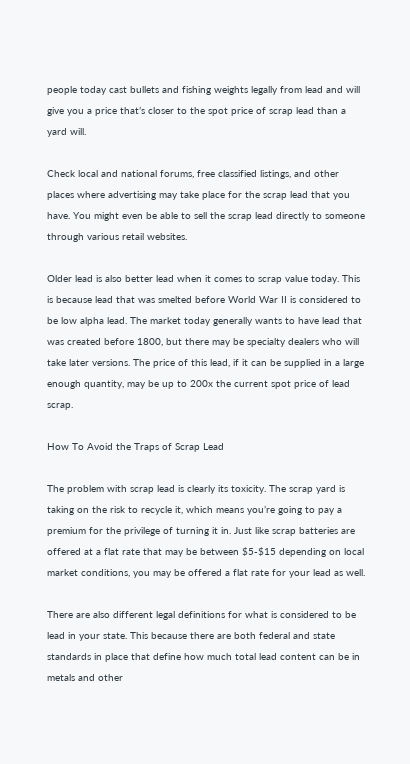people today cast bullets and fishing weights legally from lead and will give you a price that’s closer to the spot price of scrap lead than a yard will.

Check local and national forums, free classified listings, and other places where advertising may take place for the scrap lead that you have. You might even be able to sell the scrap lead directly to someone through various retail websites.

Older lead is also better lead when it comes to scrap value today. This is because lead that was smelted before World War II is considered to be low alpha lead. The market today generally wants to have lead that was created before 1800, but there may be specialty dealers who will take later versions. The price of this lead, if it can be supplied in a large enough quantity, may be up to 200x the current spot price of lead scrap.

How To Avoid the Traps of Scrap Lead

The problem with scrap lead is clearly its toxicity. The scrap yard is taking on the risk to recycle it, which means you’re going to pay a premium for the privilege of turning it in. Just like scrap batteries are offered at a flat rate that may be between $5-$15 depending on local market conditions, you may be offered a flat rate for your lead as well.

There are also different legal definitions for what is considered to be lead in your state. This because there are both federal and state standards in place that define how much total lead content can be in metals and other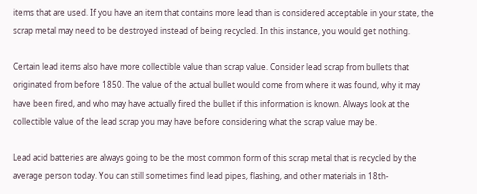items that are used. If you have an item that contains more lead than is considered acceptable in your state, the scrap metal may need to be destroyed instead of being recycled. In this instance, you would get nothing.

Certain lead items also have more collectible value than scrap value. Consider lead scrap from bullets that originated from before 1850. The value of the actual bullet would come from where it was found, why it may have been fired, and who may have actually fired the bullet if this information is known. Always look at the collectible value of the lead scrap you may have before considering what the scrap value may be.

Lead acid batteries are always going to be the most common form of this scrap metal that is recycled by the average person today. You can still sometimes find lead pipes, flashing, and other materials in 18th-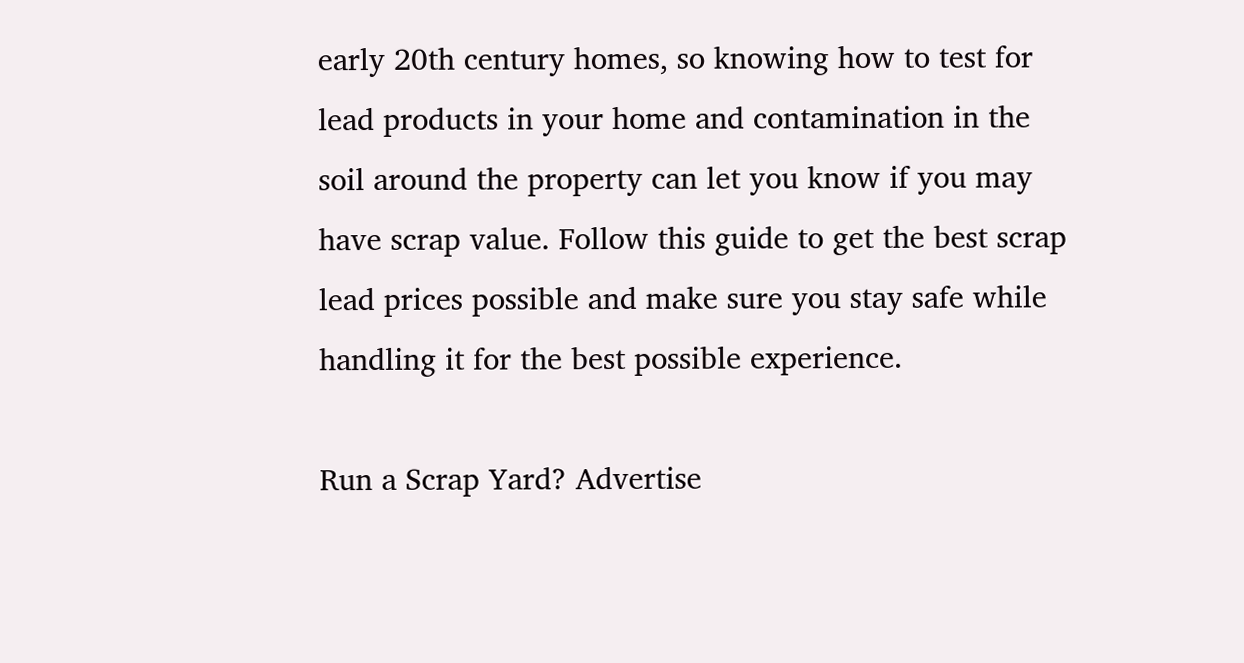early 20th century homes, so knowing how to test for lead products in your home and contamination in the soil around the property can let you know if you may have scrap value. Follow this guide to get the best scrap lead prices possible and make sure you stay safe while handling it for the best possible experience.

Run a Scrap Yard? Advertise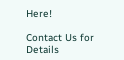Here!

Contact Us for Details